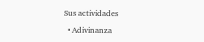Sus actividades

  • Adivinanza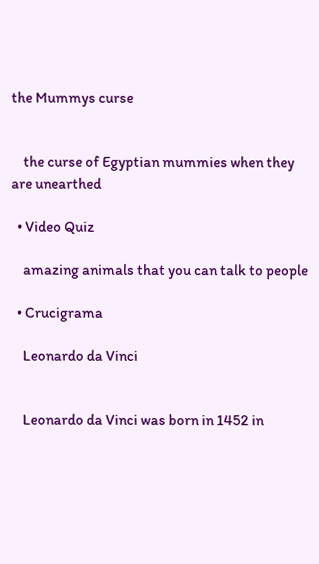the Mummys curse


    the curse of Egyptian mummies when they are unearthed

  • Video Quiz

    amazing animals that you can talk to people

  • Crucigrama

    Leonardo da Vinci


    Leonardo da Vinci was born in 1452 in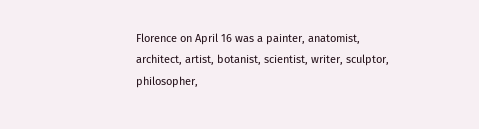Florence on April 16 was a painter, anatomist, architect, artist, botanist, scientist, writer, sculptor, philosopher,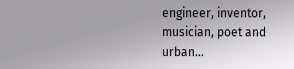engineer, inventor, musician, poet and urban...